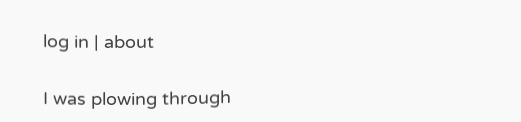log in | about

I was plowing through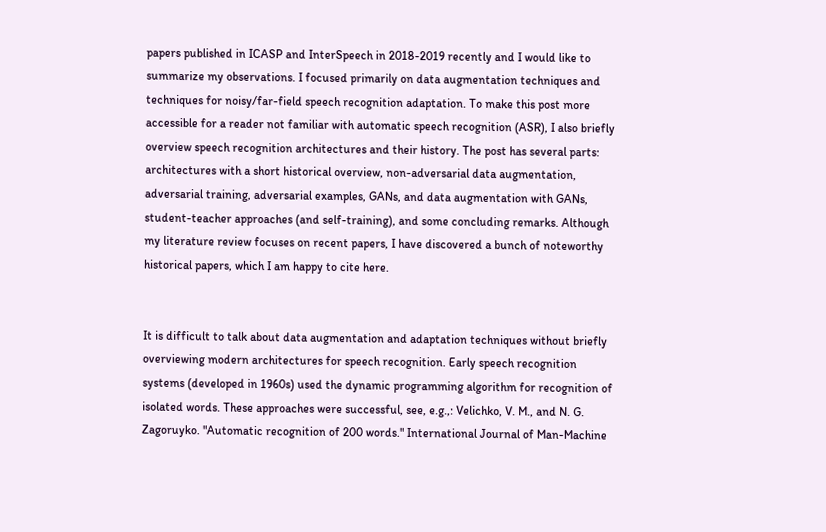papers published in ICASP and InterSpeech in 2018-2019 recently and I would like to summarize my observations. I focused primarily on data augmentation techniques and techniques for noisy/far-field speech recognition adaptation. To make this post more accessible for a reader not familiar with automatic speech recognition (ASR), I also briefly overview speech recognition architectures and their history. The post has several parts: architectures with a short historical overview, non-adversarial data augmentation, adversarial training, adversarial examples, GANs, and data augmentation with GANs, student-teacher approaches (and self-training), and some concluding remarks. Although my literature review focuses on recent papers, I have discovered a bunch of noteworthy historical papers, which I am happy to cite here.


It is difficult to talk about data augmentation and adaptation techniques without briefly overviewing modern architectures for speech recognition. Early speech recognition systems (developed in 1960s) used the dynamic programming algorithm for recognition of isolated words. These approaches were successful, see, e.g.,: Velichko, V. M., and N. G. Zagoruyko. "Automatic recognition of 200 words." International Journal of Man-Machine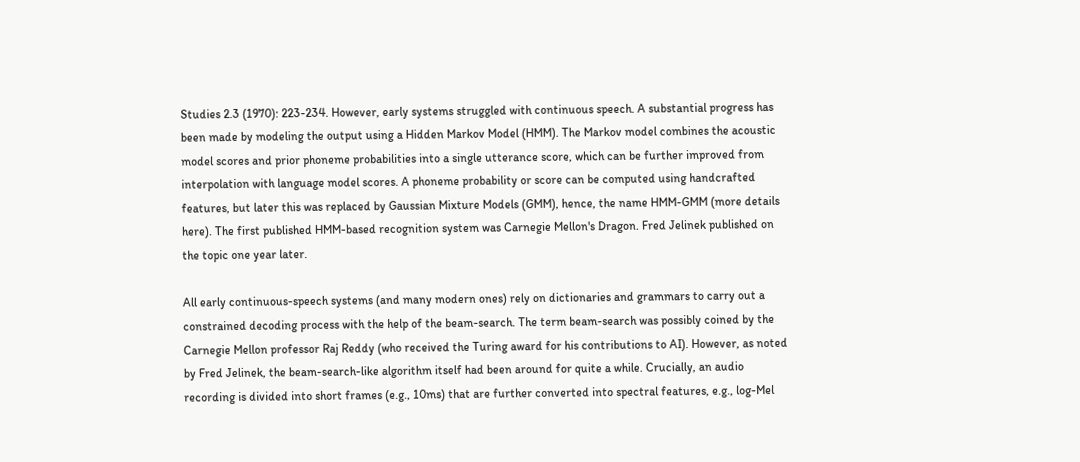Studies 2.3 (1970): 223-234. However, early systems struggled with continuous speech. A substantial progress has been made by modeling the output using a Hidden Markov Model (HMM). The Markov model combines the acoustic model scores and prior phoneme probabilities into a single utterance score, which can be further improved from interpolation with language model scores. A phoneme probability or score can be computed using handcrafted features, but later this was replaced by Gaussian Mixture Models (GMM), hence, the name HMM-GMM (more details here). The first published HMM-based recognition system was Carnegie Mellon's Dragon. Fred Jelinek published on the topic one year later.

All early continuous-speech systems (and many modern ones) rely on dictionaries and grammars to carry out a constrained decoding process with the help of the beam-search. The term beam-search was possibly coined by the Carnegie Mellon professor Raj Reddy (who received the Turing award for his contributions to AI). However, as noted by Fred Jelinek, the beam-search-like algorithm itself had been around for quite a while. Crucially, an audio recording is divided into short frames (e.g., 10ms) that are further converted into spectral features, e.g., log-Mel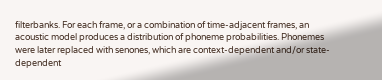filterbanks. For each frame, or a combination of time-adjacent frames, an acoustic model produces a distribution of phoneme probabilities. Phonemes were later replaced with senones, which are context-dependent and/or state-dependent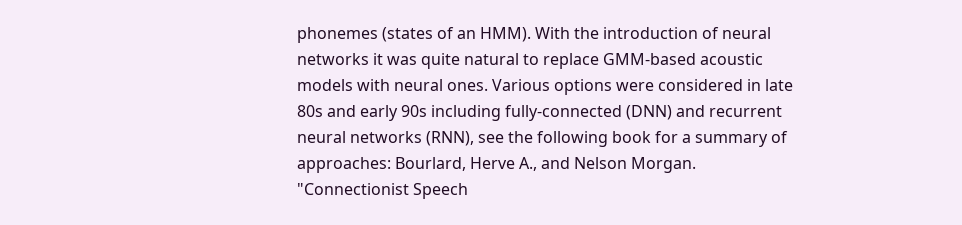phonemes (states of an HMM). With the introduction of neural networks it was quite natural to replace GMM-based acoustic models with neural ones. Various options were considered in late 80s and early 90s including fully-connected (DNN) and recurrent neural networks (RNN), see the following book for a summary of approaches: Bourlard, Herve A., and Nelson Morgan. "Connectionist Speech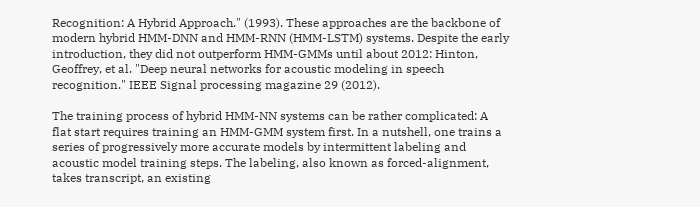Recognition: A Hybrid Approach." (1993). These approaches are the backbone of modern hybrid HMM-DNN and HMM-RNN (HMM-LSTM) systems. Despite the early introduction, they did not outperform HMM-GMMs until about 2012: Hinton, Geoffrey, et al. "Deep neural networks for acoustic modeling in speech recognition." IEEE Signal processing magazine 29 (2012).

The training process of hybrid HMM-NN systems can be rather complicated: A flat start requires training an HMM-GMM system first. In a nutshell, one trains a series of progressively more accurate models by intermittent labeling and acoustic model training steps. The labeling, also known as forced-alignment, takes transcript, an existing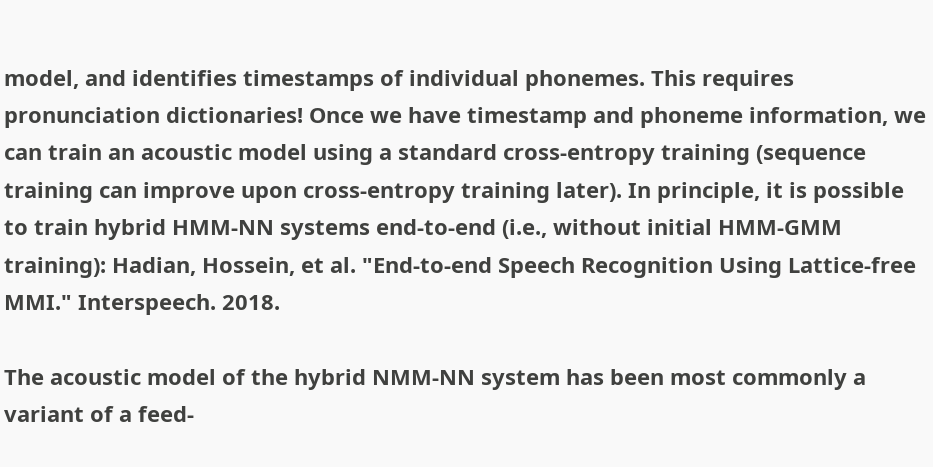model, and identifies timestamps of individual phonemes. This requires pronunciation dictionaries! Once we have timestamp and phoneme information, we can train an acoustic model using a standard cross-entropy training (sequence training can improve upon cross-entropy training later). In principle, it is possible to train hybrid HMM-NN systems end-to-end (i.e., without initial HMM-GMM training): Hadian, Hossein, et al. "End-to-end Speech Recognition Using Lattice-free MMI." Interspeech. 2018.

The acoustic model of the hybrid NMM-NN system has been most commonly a variant of a feed-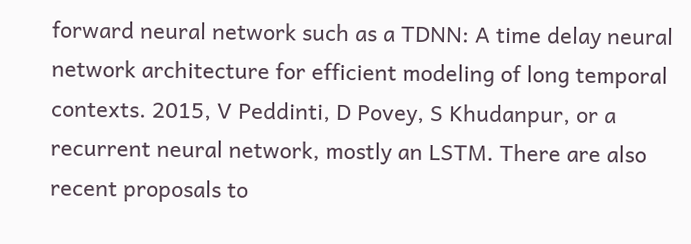forward neural network such as a TDNN: A time delay neural network architecture for efficient modeling of long temporal contexts. 2015, V Peddinti, D Povey, S Khudanpur, or a recurrent neural network, mostly an LSTM. There are also recent proposals to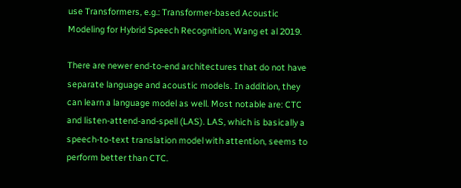use Transformers, e.g.: Transformer-based Acoustic Modeling for Hybrid Speech Recognition, Wang et al 2019.

There are newer end-to-end architectures that do not have separate language and acoustic models. In addition, they can learn a language model as well. Most notable are: CTC and listen-attend-and-spell (LAS). LAS, which is basically a speech-to-text translation model with attention, seems to perform better than CTC.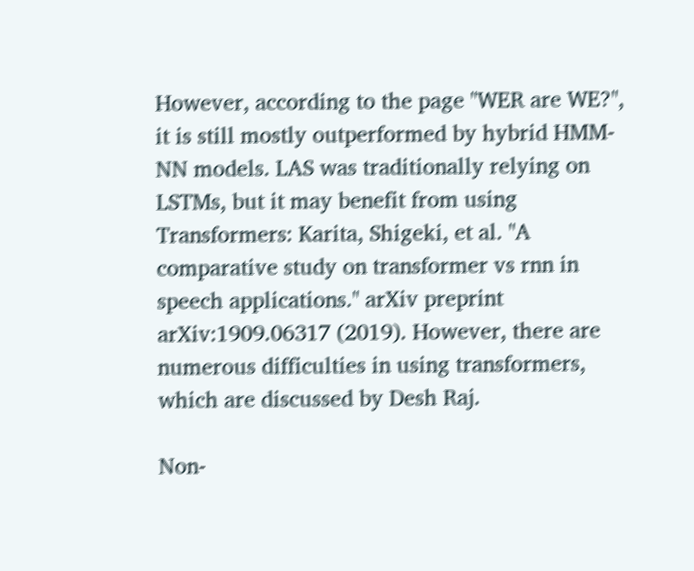However, according to the page "WER are WE?", it is still mostly outperformed by hybrid HMM-NN models. LAS was traditionally relying on LSTMs, but it may benefit from using Transformers: Karita, Shigeki, et al. "A comparative study on transformer vs rnn in speech applications." arXiv preprint arXiv:1909.06317 (2019). However, there are numerous difficulties in using transformers, which are discussed by Desh Raj.

Non-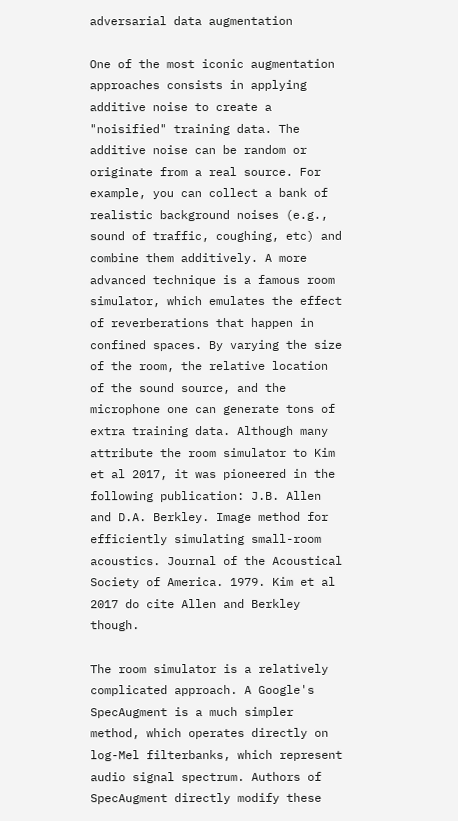adversarial data augmentation

One of the most iconic augmentation approaches consists in applying additive noise to create a "noisified" training data. The additive noise can be random or originate from a real source. For example, you can collect a bank of realistic background noises (e.g., sound of traffic, coughing, etc) and combine them additively. A more advanced technique is a famous room simulator, which emulates the effect of reverberations that happen in confined spaces. By varying the size of the room, the relative location of the sound source, and the microphone one can generate tons of extra training data. Although many attribute the room simulator to Kim et al 2017, it was pioneered in the following publication: J.B. Allen and D.A. Berkley. Image method for efficiently simulating small-room acoustics. Journal of the Acoustical Society of America. 1979. Kim et al 2017 do cite Allen and Berkley though.

The room simulator is a relatively complicated approach. A Google's SpecAugment is a much simpler method, which operates directly on log-Mel filterbanks, which represent audio signal spectrum. Authors of SpecAugment directly modify these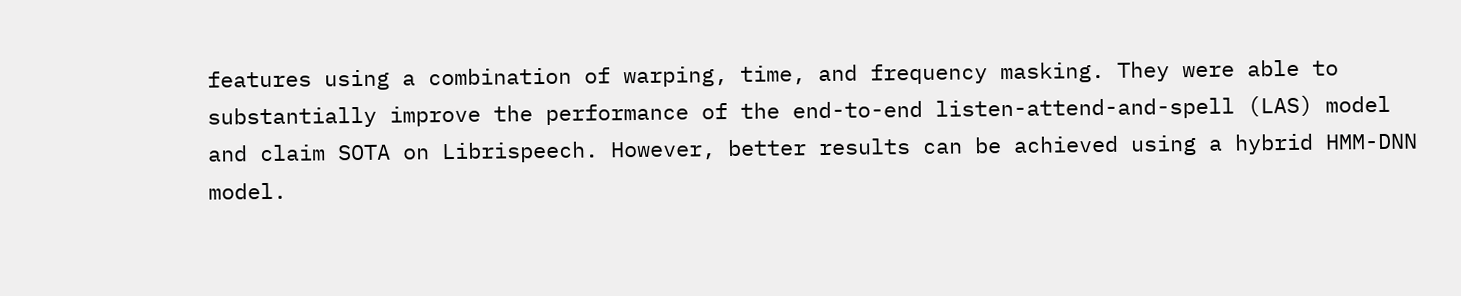features using a combination of warping, time, and frequency masking. They were able to substantially improve the performance of the end-to-end listen-attend-and-spell (LAS) model and claim SOTA on Librispeech. However, better results can be achieved using a hybrid HMM-DNN model.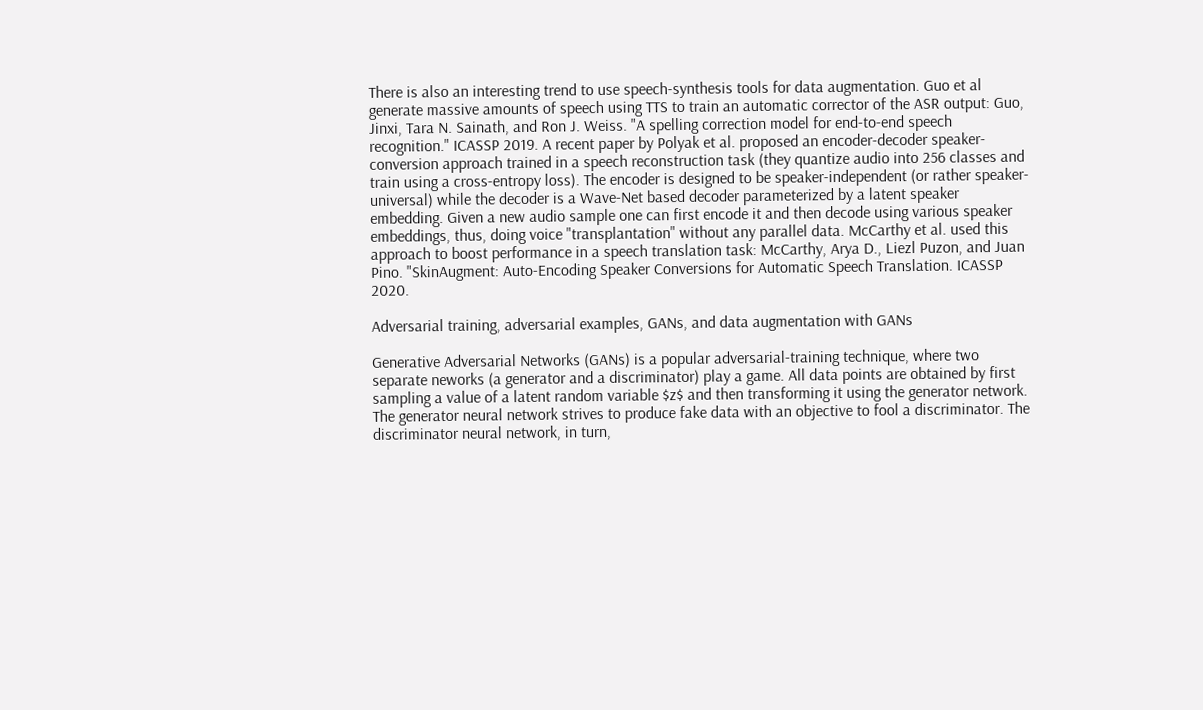There is also an interesting trend to use speech-synthesis tools for data augmentation. Guo et al generate massive amounts of speech using TTS to train an automatic corrector of the ASR output: Guo, Jinxi, Tara N. Sainath, and Ron J. Weiss. "A spelling correction model for end-to-end speech recognition." ICASSP 2019. A recent paper by Polyak et al. proposed an encoder-decoder speaker-conversion approach trained in a speech reconstruction task (they quantize audio into 256 classes and train using a cross-entropy loss). The encoder is designed to be speaker-independent (or rather speaker-universal) while the decoder is a Wave-Net based decoder parameterized by a latent speaker embedding. Given a new audio sample one can first encode it and then decode using various speaker embeddings, thus, doing voice "transplantation" without any parallel data. McCarthy et al. used this approach to boost performance in a speech translation task: McCarthy, Arya D., Liezl Puzon, and Juan Pino. "SkinAugment: Auto-Encoding Speaker Conversions for Automatic Speech Translation. ICASSP 2020.

Adversarial training, adversarial examples, GANs, and data augmentation with GANs

Generative Adversarial Networks (GANs) is a popular adversarial-training technique, where two separate neworks (a generator and a discriminator) play a game. All data points are obtained by first sampling a value of a latent random variable $z$ and then transforming it using the generator network. The generator neural network strives to produce fake data with an objective to fool a discriminator. The discriminator neural network, in turn,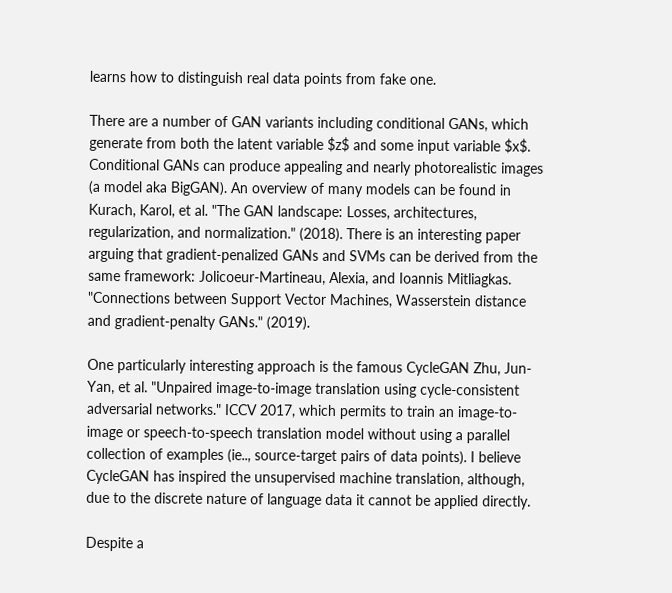learns how to distinguish real data points from fake one.

There are a number of GAN variants including conditional GANs, which generate from both the latent variable $z$ and some input variable $x$. Conditional GANs can produce appealing and nearly photorealistic images (a model aka BigGAN). An overview of many models can be found in Kurach, Karol, et al. "The GAN landscape: Losses, architectures, regularization, and normalization." (2018). There is an interesting paper arguing that gradient-penalized GANs and SVMs can be derived from the same framework: Jolicoeur-Martineau, Alexia, and Ioannis Mitliagkas. "Connections between Support Vector Machines, Wasserstein distance and gradient-penalty GANs." (2019).

One particularly interesting approach is the famous CycleGAN Zhu, Jun-Yan, et al. "Unpaired image-to-image translation using cycle-consistent adversarial networks." ICCV 2017, which permits to train an image-to-image or speech-to-speech translation model without using a parallel collection of examples (ie.., source-target pairs of data points). I believe CycleGAN has inspired the unsupervised machine translation, although, due to the discrete nature of language data it cannot be applied directly.

Despite a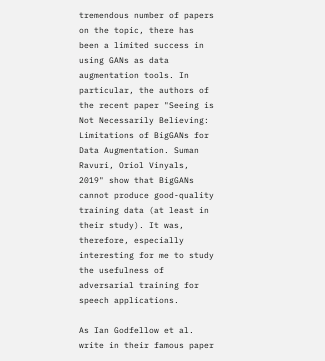tremendous number of papers on the topic, there has been a limited success in using GANs as data augmentation tools. In particular, the authors of the recent paper "Seeing is Not Necessarily Believing: Limitations of BigGANs for Data Augmentation. Suman Ravuri, Oriol Vinyals, 2019" show that BigGANs cannot produce good-quality training data (at least in their study). It was, therefore, especially interesting for me to study the usefulness of adversarial training for speech applications.

As Ian Godfellow et al. write in their famous paper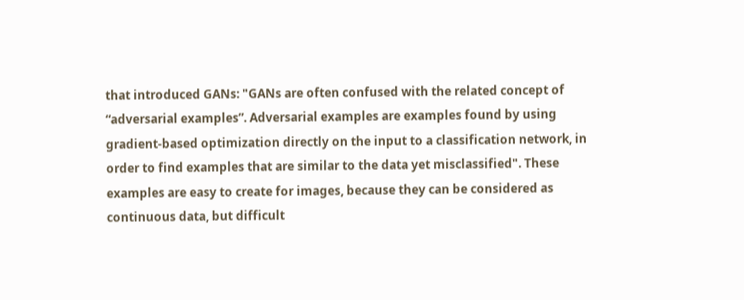that introduced GANs: "GANs are often confused with the related concept of “adversarial examples”. Adversarial examples are examples found by using gradient-based optimization directly on the input to a classification network, in order to find examples that are similar to the data yet misclassified". These examples are easy to create for images, because they can be considered as continuous data, but difficult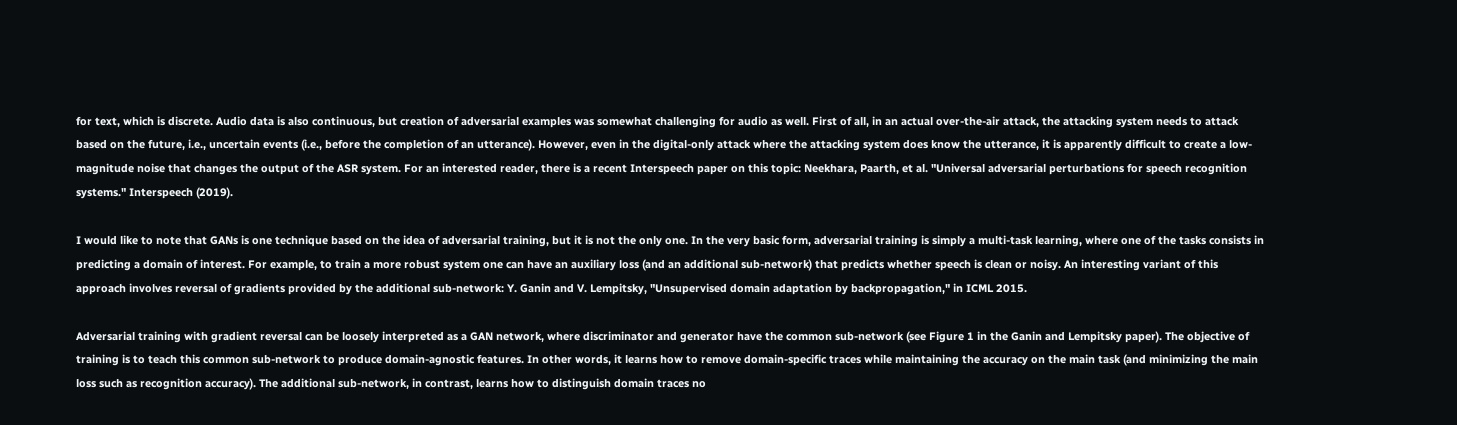for text, which is discrete. Audio data is also continuous, but creation of adversarial examples was somewhat challenging for audio as well. First of all, in an actual over-the-air attack, the attacking system needs to attack based on the future, i.e., uncertain events (i.e., before the completion of an utterance). However, even in the digital-only attack where the attacking system does know the utterance, it is apparently difficult to create a low-magnitude noise that changes the output of the ASR system. For an interested reader, there is a recent Interspeech paper on this topic: Neekhara, Paarth, et al. "Universal adversarial perturbations for speech recognition systems." Interspeech (2019).

I would like to note that GANs is one technique based on the idea of adversarial training, but it is not the only one. In the very basic form, adversarial training is simply a multi-task learning, where one of the tasks consists in predicting a domain of interest. For example, to train a more robust system one can have an auxiliary loss (and an additional sub-network) that predicts whether speech is clean or noisy. An interesting variant of this approach involves reversal of gradients provided by the additional sub-network: Y. Ganin and V. Lempitsky, "Unsupervised domain adaptation by backpropagation," in ICML 2015.

Adversarial training with gradient reversal can be loosely interpreted as a GAN network, where discriminator and generator have the common sub-network (see Figure 1 in the Ganin and Lempitsky paper). The objective of training is to teach this common sub-network to produce domain-agnostic features. In other words, it learns how to remove domain-specific traces while maintaining the accuracy on the main task (and minimizing the main loss such as recognition accuracy). The additional sub-network, in contrast, learns how to distinguish domain traces no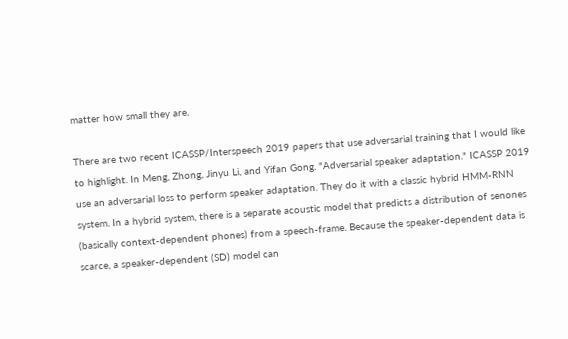matter how small they are.

There are two recent ICASSP/Interspeech 2019 papers that use adversarial training that I would like to highlight. In Meng, Zhong, Jinyu Li, and Yifan Gong. "Adversarial speaker adaptation." ICASSP 2019 use an adversarial loss to perform speaker adaptation. They do it with a classic hybrid HMM-RNN system. In a hybrid system, there is a separate acoustic model that predicts a distribution of senones (basically context-dependent phones) from a speech-frame. Because the speaker-dependent data is scarce, a speaker-dependent (SD) model can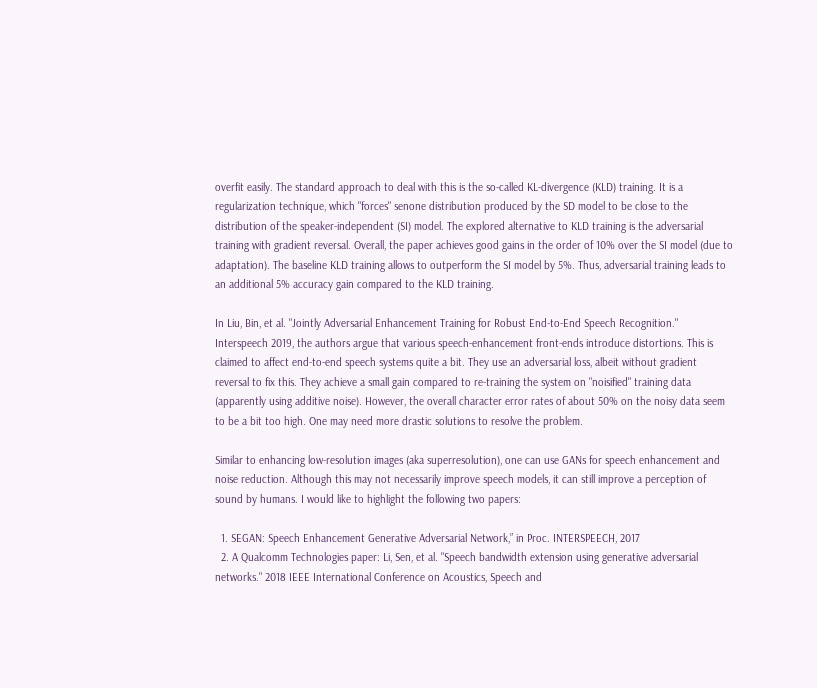overfit easily. The standard approach to deal with this is the so-called KL-divergence (KLD) training. It is a regularization technique, which "forces" senone distribution produced by the SD model to be close to the distribution of the speaker-independent (SI) model. The explored alternative to KLD training is the adversarial training with gradient reversal. Overall, the paper achieves good gains in the order of 10% over the SI model (due to adaptation). The baseline KLD training allows to outperform the SI model by 5%. Thus, adversarial training leads to an additional 5% accuracy gain compared to the KLD training.

In Liu, Bin, et al. "Jointly Adversarial Enhancement Training for Robust End-to-End Speech Recognition." Interspeech 2019, the authors argue that various speech-enhancement front-ends introduce distortions. This is claimed to affect end-to-end speech systems quite a bit. They use an adversarial loss, albeit without gradient reversal to fix this. They achieve a small gain compared to re-training the system on "noisified" training data (apparently using additive noise). However, the overall character error rates of about 50% on the noisy data seem to be a bit too high. One may need more drastic solutions to resolve the problem.

Similar to enhancing low-resolution images (aka superresolution), one can use GANs for speech enhancement and noise reduction. Although this may not necessarily improve speech models, it can still improve a perception of sound by humans. I would like to highlight the following two papers:

  1. SEGAN: Speech Enhancement Generative Adversarial Network,” in Proc. INTERSPEECH, 2017
  2. A Qualcomm Technologies paper: Li, Sen, et al. "Speech bandwidth extension using generative adversarial networks." 2018 IEEE International Conference on Acoustics, Speech and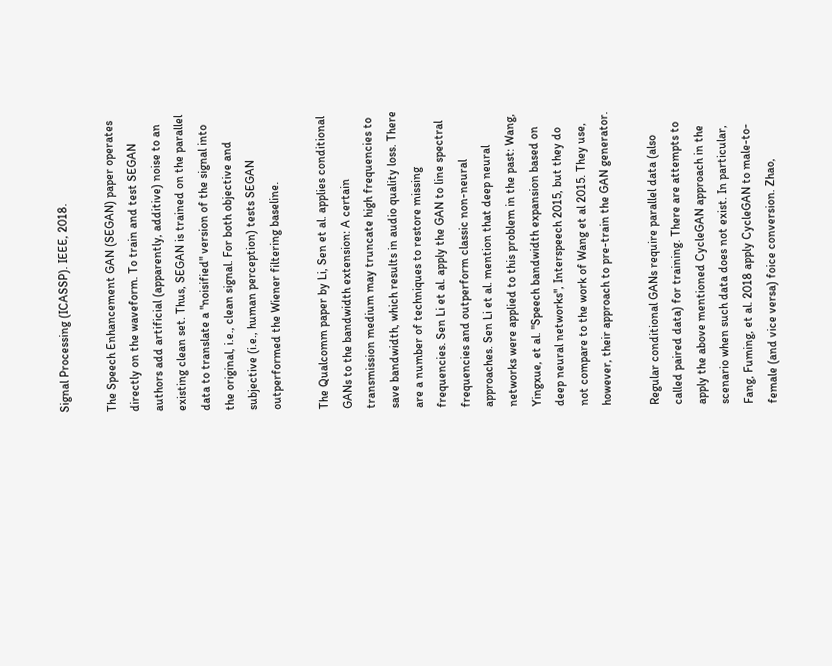Signal Processing (ICASSP). IEEE, 2018.

The Speech Enhancement GAN (SEGAN) paper operates directly on the waveform. To train and test SEGAN authors add artificial (apparently, additive) noise to an existing clean set. Thus, SEGAN is trained on the parallel data to translate a "noisified" version of the signal into the original, i.e., clean signal. For both objective and subjective (i.e., human perception) tests SEGAN outperformed the Wiener filtering baseline.

The Qualcomm paper by Li, Sen et al. applies conditional GANs to the bandwidth extension: A certain transmission medium may truncate high frequencies to save bandwidth, which results in audio quality loss. There are a number of techniques to restore missing frequencies. Sen Li et al. apply the GAN to line spectral frequencies and outperform classic non-neural approaches. Sen Li et al. mention that deep neural networks were applied to this problem in the past: Wang, Yingxue, et al. "Speech bandwidth expansion based on deep neural networks", Interspeech 2015, but they do not compare to the work of Wang et al 2015. They use, however, their approach to pre-train the GAN generator.

Regular conditional GANs require parallel data (also called paired data) for training. There are attempts to apply the above mentioned CycleGAN approach in the scenario when such data does not exist. In particular, Fang, Fuming, et al. 2018 apply CycleGAN to male-to-female (and vice versa) foice conversion. Zhao,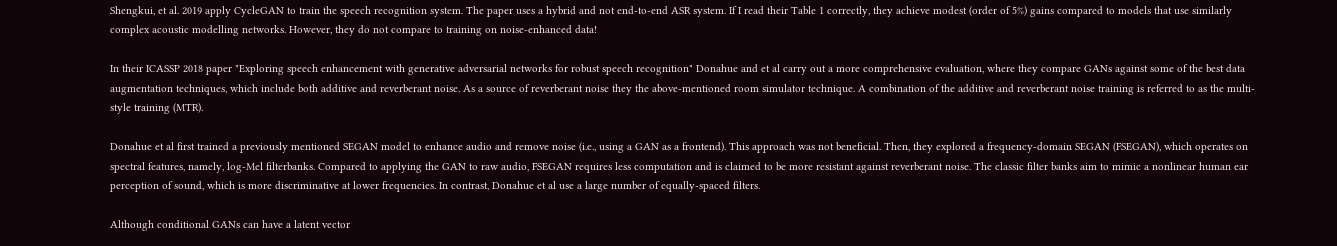Shengkui, et al. 2019 apply CycleGAN to train the speech recognition system. The paper uses a hybrid and not end-to-end ASR system. If I read their Table 1 correctly, they achieve modest (order of 5%) gains compared to models that use similarly complex acoustic modelling networks. However, they do not compare to training on noise-enhanced data!

In their ICASSP 2018 paper "Exploring speech enhancement with generative adversarial networks for robust speech recognition" Donahue and et al carry out a more comprehensive evaluation, where they compare GANs against some of the best data augmentation techniques, which include both additive and reverberant noise. As a source of reverberant noise they the above-mentioned room simulator technique. A combination of the additive and reverberant noise training is referred to as the multi-style training (MTR).

Donahue et al first trained a previously mentioned SEGAN model to enhance audio and remove noise (i.e., using a GAN as a frontend). This approach was not beneficial. Then, they explored a frequency-domain SEGAN (FSEGAN), which operates on spectral features, namely, log-Mel filterbanks. Compared to applying the GAN to raw audio, FSEGAN requires less computation and is claimed to be more resistant against reverberant noise. The classic filter banks aim to mimic a nonlinear human ear perception of sound, which is more discriminative at lower frequencies. In contrast, Donahue et al use a large number of equally-spaced filters.

Although conditional GANs can have a latent vector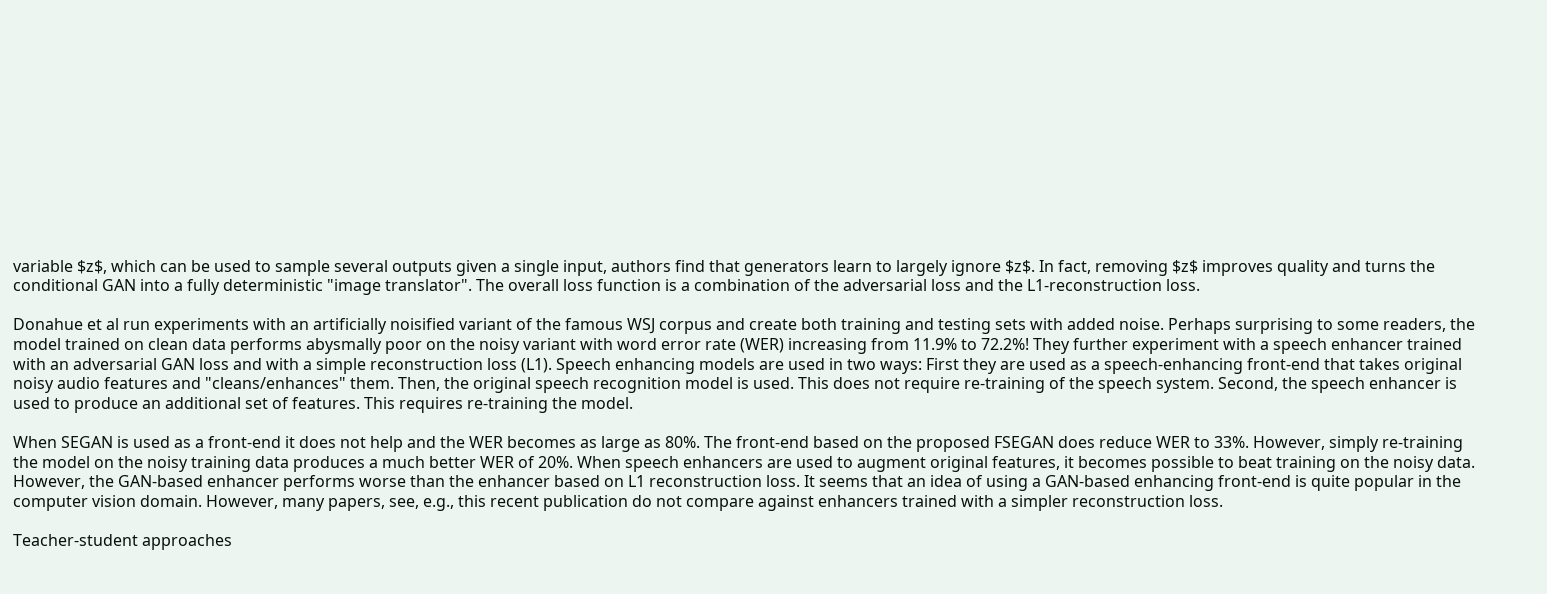variable $z$, which can be used to sample several outputs given a single input, authors find that generators learn to largely ignore $z$. In fact, removing $z$ improves quality and turns the conditional GAN into a fully deterministic "image translator". The overall loss function is a combination of the adversarial loss and the L1-reconstruction loss.

Donahue et al run experiments with an artificially noisified variant of the famous WSJ corpus and create both training and testing sets with added noise. Perhaps surprising to some readers, the model trained on clean data performs abysmally poor on the noisy variant with word error rate (WER) increasing from 11.9% to 72.2%! They further experiment with a speech enhancer trained with an adversarial GAN loss and with a simple reconstruction loss (L1). Speech enhancing models are used in two ways: First they are used as a speech-enhancing front-end that takes original noisy audio features and "cleans/enhances" them. Then, the original speech recognition model is used. This does not require re-training of the speech system. Second, the speech enhancer is used to produce an additional set of features. This requires re-training the model.

When SEGAN is used as a front-end it does not help and the WER becomes as large as 80%. The front-end based on the proposed FSEGAN does reduce WER to 33%. However, simply re-training the model on the noisy training data produces a much better WER of 20%. When speech enhancers are used to augment original features, it becomes possible to beat training on the noisy data. However, the GAN-based enhancer performs worse than the enhancer based on L1 reconstruction loss. It seems that an idea of using a GAN-based enhancing front-end is quite popular in the computer vision domain. However, many papers, see, e.g., this recent publication do not compare against enhancers trained with a simpler reconstruction loss.

Teacher-student approaches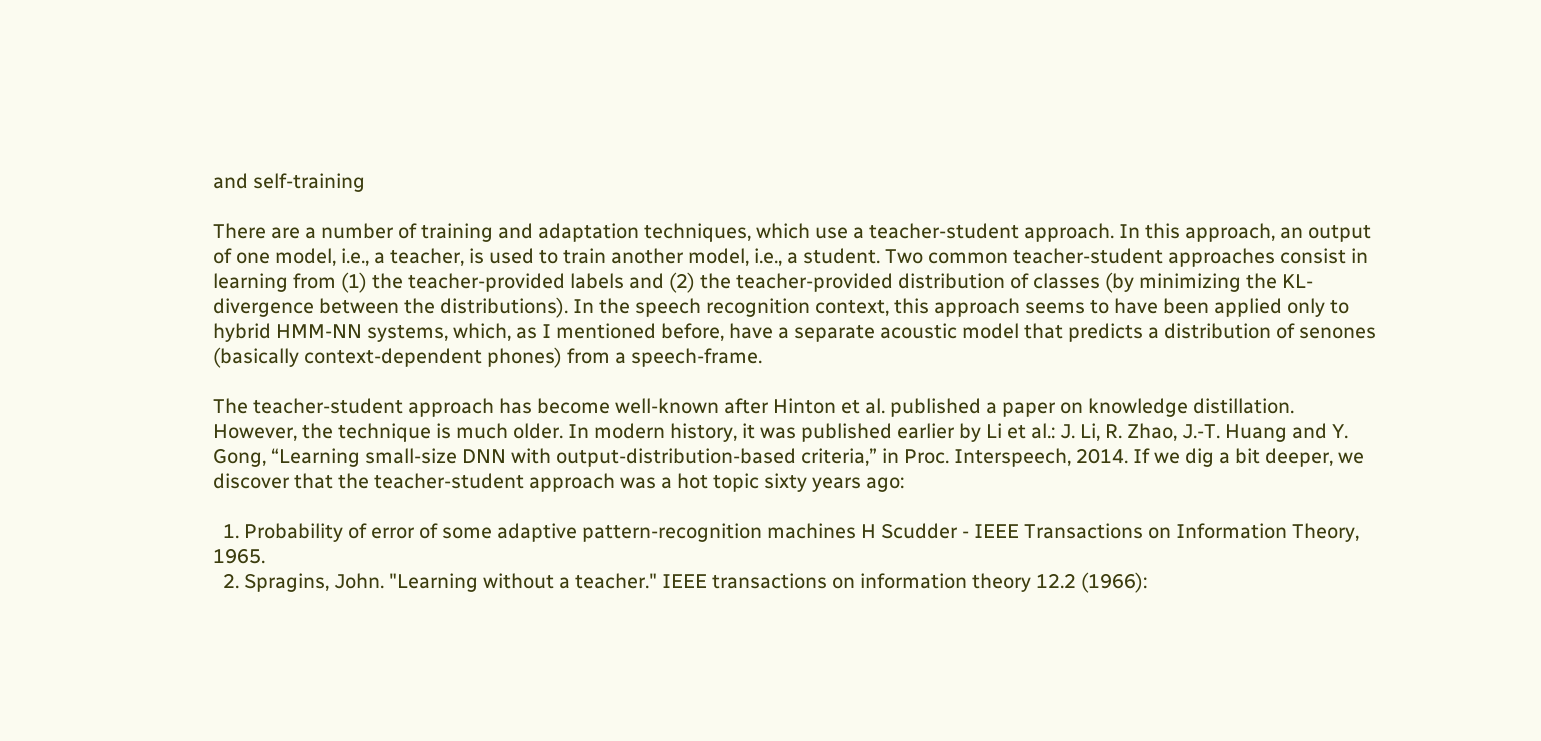and self-training

There are a number of training and adaptation techniques, which use a teacher-student approach. In this approach, an output of one model, i.e., a teacher, is used to train another model, i.e., a student. Two common teacher-student approaches consist in learning from (1) the teacher-provided labels and (2) the teacher-provided distribution of classes (by minimizing the KL-divergence between the distributions). In the speech recognition context, this approach seems to have been applied only to hybrid HMM-NN systems, which, as I mentioned before, have a separate acoustic model that predicts a distribution of senones (basically context-dependent phones) from a speech-frame.

The teacher-student approach has become well-known after Hinton et al. published a paper on knowledge distillation. However, the technique is much older. In modern history, it was published earlier by Li et al.: J. Li, R. Zhao, J.-T. Huang and Y. Gong, “Learning small-size DNN with output-distribution-based criteria,” in Proc. Interspeech, 2014. If we dig a bit deeper, we discover that the teacher-student approach was a hot topic sixty years ago:

  1. Probability of error of some adaptive pattern-recognition machines H Scudder - IEEE Transactions on Information Theory, 1965.
  2. Spragins, John. "Learning without a teacher." IEEE transactions on information theory 12.2 (1966):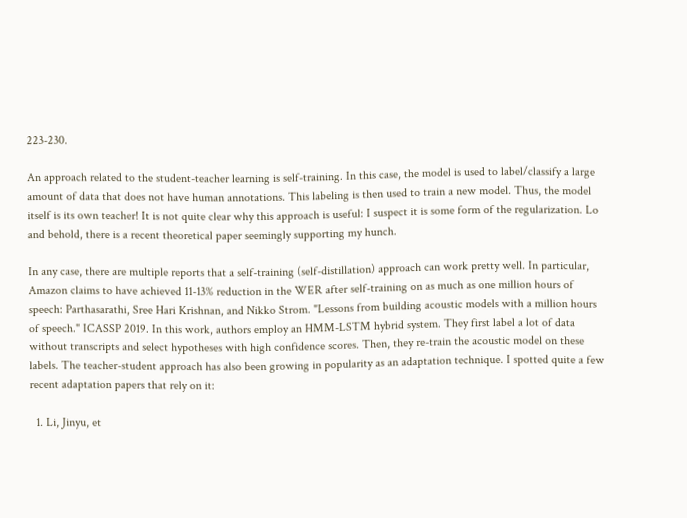223-230.

An approach related to the student-teacher learning is self-training. In this case, the model is used to label/classify a large amount of data that does not have human annotations. This labeling is then used to train a new model. Thus, the model itself is its own teacher! It is not quite clear why this approach is useful: I suspect it is some form of the regularization. Lo and behold, there is a recent theoretical paper seemingly supporting my hunch.

In any case, there are multiple reports that a self-training (self-distillation) approach can work pretty well. In particular, Amazon claims to have achieved 11-13% reduction in the WER after self-training on as much as one million hours of speech: Parthasarathi, Sree Hari Krishnan, and Nikko Strom. "Lessons from building acoustic models with a million hours of speech." ICASSP 2019. In this work, authors employ an HMM-LSTM hybrid system. They first label a lot of data without transcripts and select hypotheses with high confidence scores. Then, they re-train the acoustic model on these labels. The teacher-student approach has also been growing in popularity as an adaptation technique. I spotted quite a few recent adaptation papers that rely on it:

  1. Li, Jinyu, et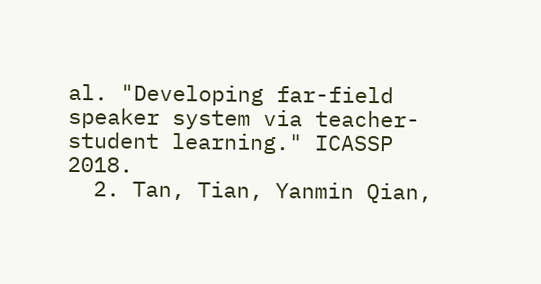al. "Developing far-field speaker system via teacher-student learning." ICASSP 2018.
  2. Tan, Tian, Yanmin Qian,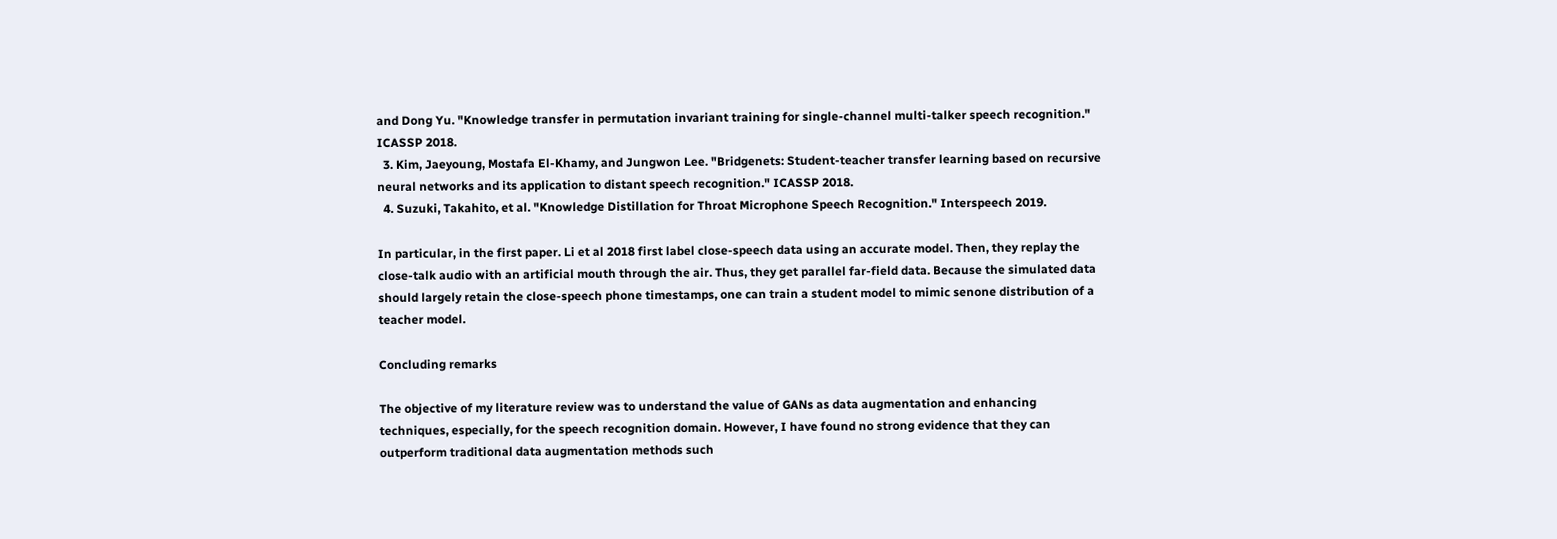and Dong Yu. "Knowledge transfer in permutation invariant training for single-channel multi-talker speech recognition." ICASSP 2018.
  3. Kim, Jaeyoung, Mostafa El-Khamy, and Jungwon Lee. "Bridgenets: Student-teacher transfer learning based on recursive neural networks and its application to distant speech recognition." ICASSP 2018.
  4. Suzuki, Takahito, et al. "Knowledge Distillation for Throat Microphone Speech Recognition." Interspeech 2019.

In particular, in the first paper. Li et al 2018 first label close-speech data using an accurate model. Then, they replay the close-talk audio with an artificial mouth through the air. Thus, they get parallel far-field data. Because the simulated data should largely retain the close-speech phone timestamps, one can train a student model to mimic senone distribution of a teacher model.

Concluding remarks

The objective of my literature review was to understand the value of GANs as data augmentation and enhancing techniques, especially, for the speech recognition domain. However, I have found no strong evidence that they can outperform traditional data augmentation methods such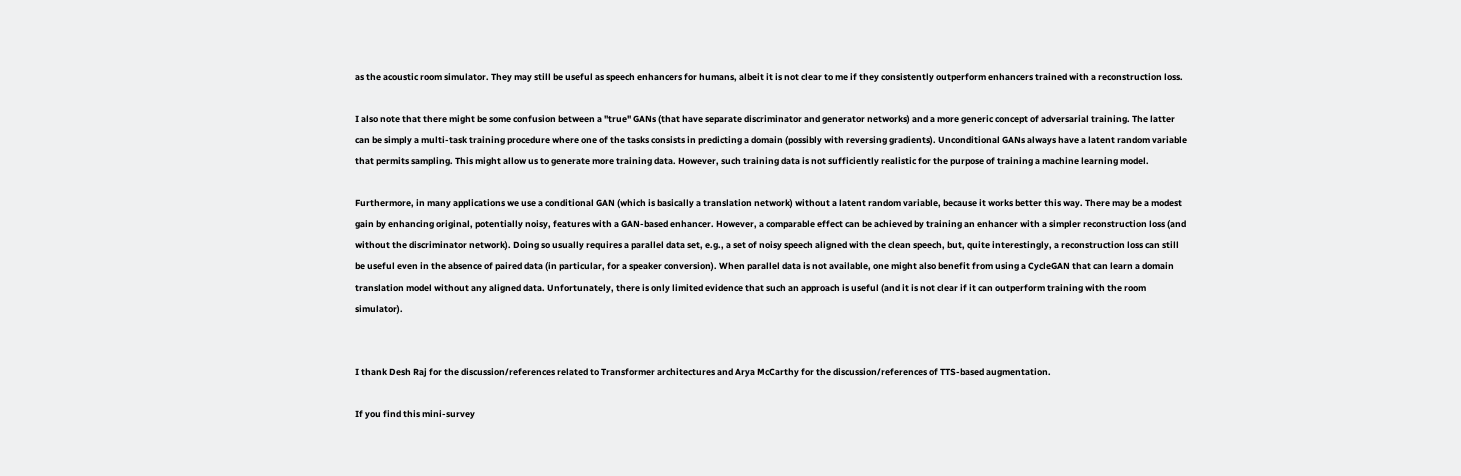as the acoustic room simulator. They may still be useful as speech enhancers for humans, albeit it is not clear to me if they consistently outperform enhancers trained with a reconstruction loss.

I also note that there might be some confusion between a "true" GANs (that have separate discriminator and generator networks) and a more generic concept of adversarial training. The latter can be simply a multi-task training procedure where one of the tasks consists in predicting a domain (possibly with reversing gradients). Unconditional GANs always have a latent random variable that permits sampling. This might allow us to generate more training data. However, such training data is not sufficiently realistic for the purpose of training a machine learning model.

Furthermore, in many applications we use a conditional GAN (which is basically a translation network) without a latent random variable, because it works better this way. There may be a modest gain by enhancing original, potentially noisy, features with a GAN-based enhancer. However, a comparable effect can be achieved by training an enhancer with a simpler reconstruction loss (and without the discriminator network). Doing so usually requires a parallel data set, e.g., a set of noisy speech aligned with the clean speech, but, quite interestingly, a reconstruction loss can still be useful even in the absence of paired data (in particular, for a speaker conversion). When parallel data is not available, one might also benefit from using a CycleGAN that can learn a domain translation model without any aligned data. Unfortunately, there is only limited evidence that such an approach is useful (and it is not clear if it can outperform training with the room simulator).


I thank Desh Raj for the discussion/references related to Transformer architectures and Arya McCarthy for the discussion/references of TTS-based augmentation.

If you find this mini-survey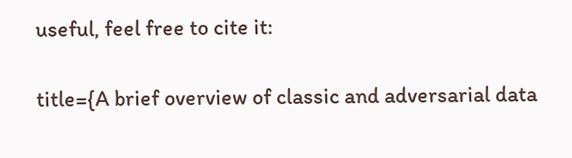useful, feel free to cite it:

title={A brief overview of classic and adversarial data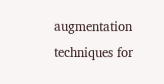augmentation techniques for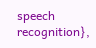speech recognition},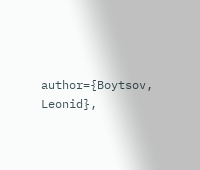author={Boytsov, Leonid},